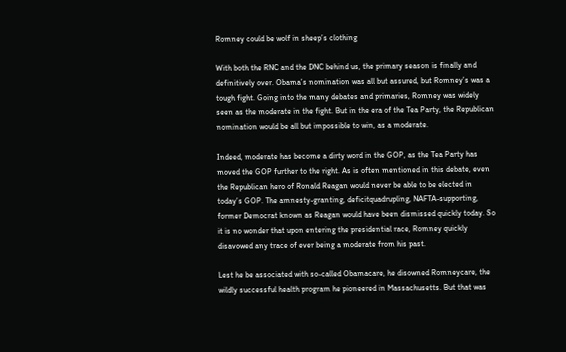Romney could be wolf in sheep’s clothing

With both the RNC and the DNC behind us, the primary season is finally and definitively over. Obama’s nomination was all but assured, but Romney’s was a tough fight. Going into the many debates and primaries, Romney was widely seen as the moderate in the fight. But in the era of the Tea Party, the Republican nomination would be all but impossible to win, as a moderate.

Indeed, moderate has become a dirty word in the GOP, as the Tea Party has moved the GOP further to the right. As is often mentioned in this debate, even the Republican hero of Ronald Reagan would never be able to be elected in today’s GOP. The amnesty-granting, deficitquadrupling, NAFTA-supporting, former Democrat known as Reagan would have been dismissed quickly today. So it is no wonder that upon entering the presidential race, Romney quickly disavowed any trace of ever being a moderate from his past.

Lest he be associated with so-called Obamacare, he disowned Romneycare, the wildly successful health program he pioneered in Massachusetts. But that was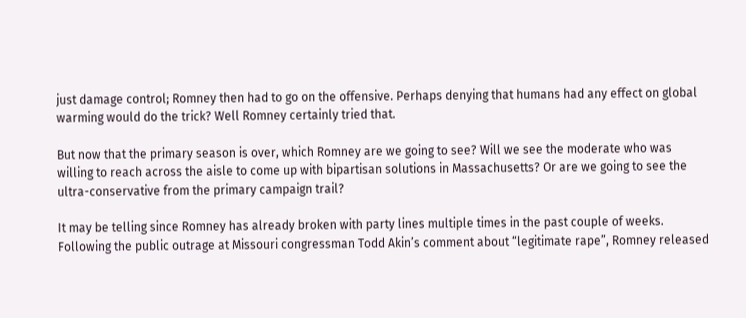just damage control; Romney then had to go on the offensive. Perhaps denying that humans had any effect on global warming would do the trick? Well Romney certainly tried that.

But now that the primary season is over, which Romney are we going to see? Will we see the moderate who was willing to reach across the aisle to come up with bipartisan solutions in Massachusetts? Or are we going to see the ultra-conservative from the primary campaign trail?

It may be telling since Romney has already broken with party lines multiple times in the past couple of weeks. Following the public outrage at Missouri congressman Todd Akin’s comment about “legitimate rape”, Romney released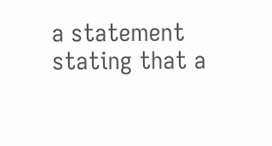a statement stating that a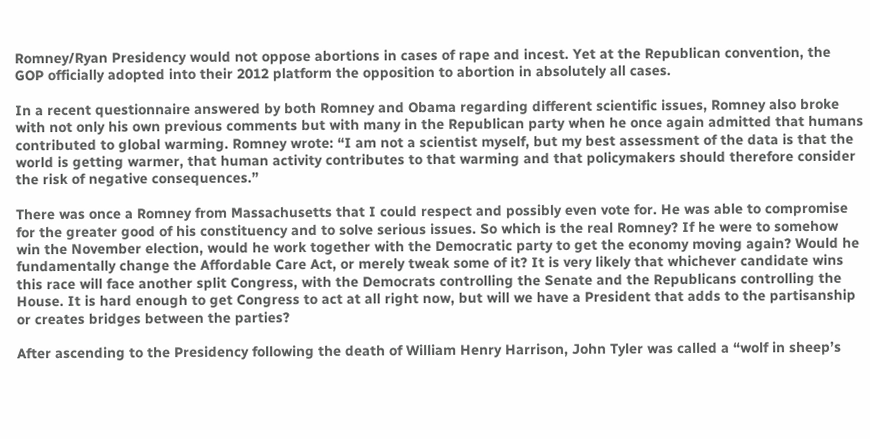Romney/Ryan Presidency would not oppose abortions in cases of rape and incest. Yet at the Republican convention, the GOP officially adopted into their 2012 platform the opposition to abortion in absolutely all cases.

In a recent questionnaire answered by both Romney and Obama regarding different scientific issues, Romney also broke with not only his own previous comments but with many in the Republican party when he once again admitted that humans contributed to global warming. Romney wrote: “I am not a scientist myself, but my best assessment of the data is that the world is getting warmer, that human activity contributes to that warming and that policymakers should therefore consider the risk of negative consequences.”

There was once a Romney from Massachusetts that I could respect and possibly even vote for. He was able to compromise for the greater good of his constituency and to solve serious issues. So which is the real Romney? If he were to somehow win the November election, would he work together with the Democratic party to get the economy moving again? Would he fundamentally change the Affordable Care Act, or merely tweak some of it? It is very likely that whichever candidate wins this race will face another split Congress, with the Democrats controlling the Senate and the Republicans controlling the House. It is hard enough to get Congress to act at all right now, but will we have a President that adds to the partisanship or creates bridges between the parties?

After ascending to the Presidency following the death of William Henry Harrison, John Tyler was called a “wolf in sheep’s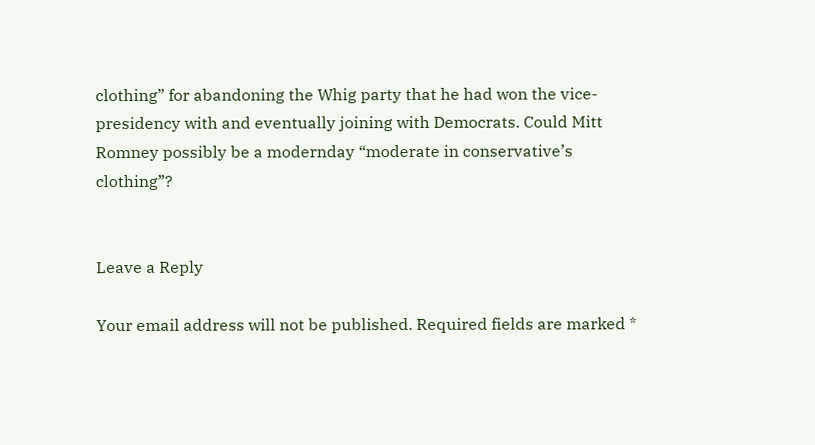clothing” for abandoning the Whig party that he had won the vice-presidency with and eventually joining with Democrats. Could Mitt Romney possibly be a modernday “moderate in conservative’s clothing”?


Leave a Reply

Your email address will not be published. Required fields are marked *